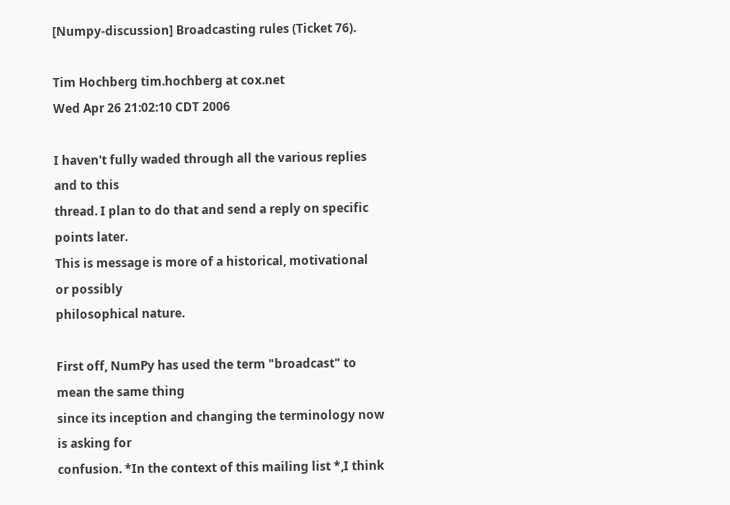[Numpy-discussion] Broadcasting rules (Ticket 76).

Tim Hochberg tim.hochberg at cox.net
Wed Apr 26 21:02:10 CDT 2006

I haven't fully waded through all the various replies and to this
thread. I plan to do that and send a reply on specific points later.
This is message is more of a historical, motivational or possibly
philosophical nature.

First off, NumPy has used the term "broadcast" to mean the same thing
since its inception and changing the terminology now is asking for
confusion. *In the context of this mailing list *,I think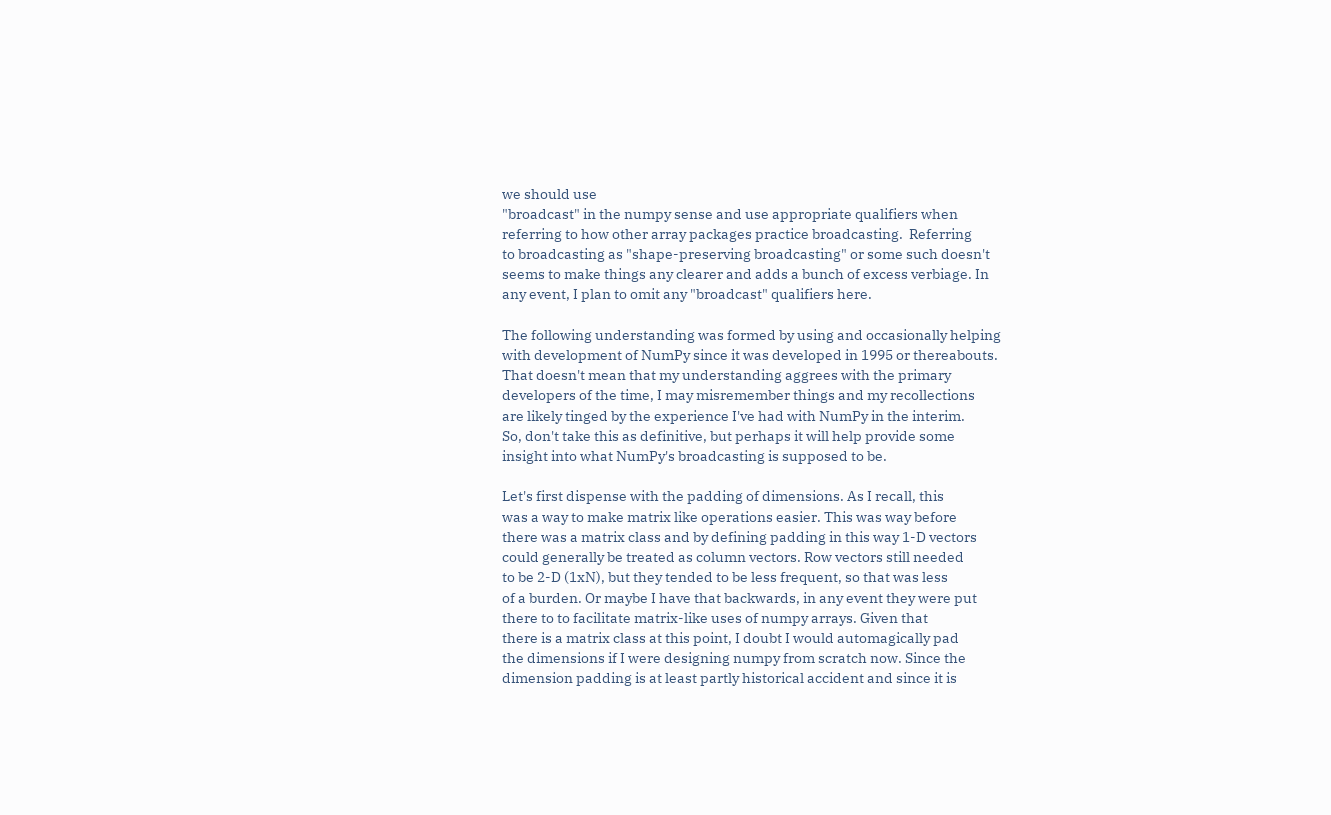we should use
"broadcast" in the numpy sense and use appropriate qualifiers when
referring to how other array packages practice broadcasting.  Referring
to broadcasting as "shape-preserving broadcasting" or some such doesn't
seems to make things any clearer and adds a bunch of excess verbiage. In
any event, I plan to omit any "broadcast" qualifiers here.

The following understanding was formed by using and occasionally helping
with development of NumPy since it was developed in 1995 or thereabouts.
That doesn't mean that my understanding aggrees with the primary
developers of the time, I may misremember things and my recollections
are likely tinged by the experience I've had with NumPy in the interim.
So, don't take this as definitive, but perhaps it will help provide some
insight into what NumPy's broadcasting is supposed to be.

Let's first dispense with the padding of dimensions. As I recall, this
was a way to make matrix like operations easier. This was way before
there was a matrix class and by defining padding in this way 1-D vectors
could generally be treated as column vectors. Row vectors still needed
to be 2-D (1xN), but they tended to be less frequent, so that was less
of a burden. Or maybe I have that backwards, in any event they were put
there to to facilitate matrix-like uses of numpy arrays. Given that
there is a matrix class at this point, I doubt I would automagically pad
the dimensions if I were designing numpy from scratch now. Since the
dimension padding is at least partly historical accident and since it is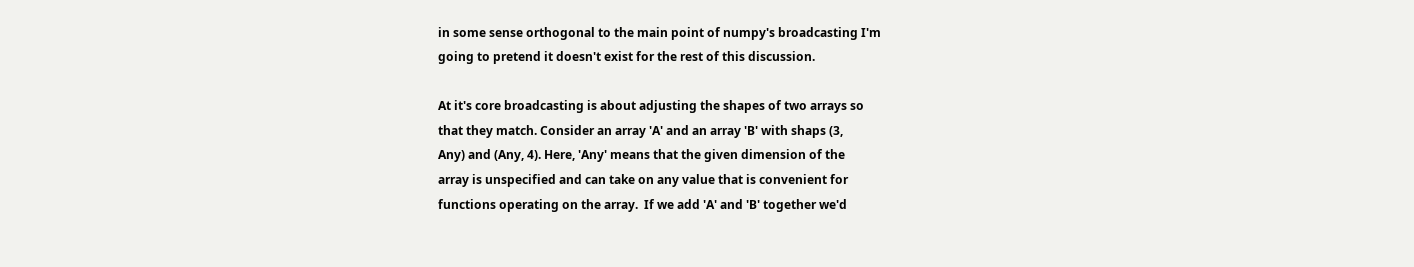in some sense orthogonal to the main point of numpy's broadcasting I'm
going to pretend it doesn't exist for the rest of this discussion.

At it's core broadcasting is about adjusting the shapes of two arrays so
that they match. Consider an array 'A' and an array 'B' with shaps (3,
Any) and (Any, 4). Here, 'Any' means that the given dimension of the
array is unspecified and can take on any value that is convenient for
functions operating on the array.  If we add 'A' and 'B' together we'd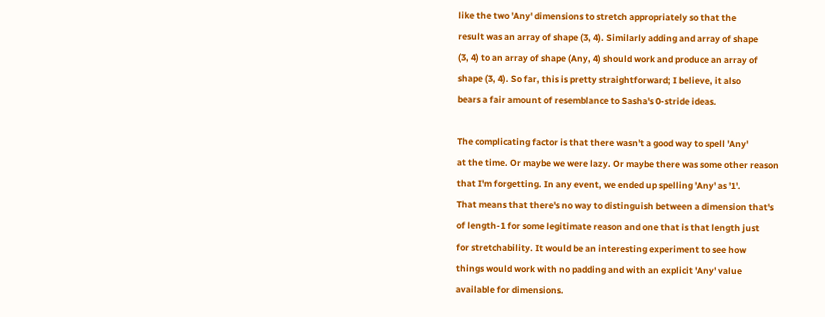like the two 'Any' dimensions to stretch appropriately so that the
result was an array of shape (3, 4). Similarly adding and array of shape
(3, 4) to an array of shape (Any, 4) should work and produce an array of
shape (3, 4). So far, this is pretty straightforward; I believe, it also
bears a fair amount of resemblance to Sasha's 0-stride ideas.

The complicating factor is that there wasn't a good way to spell 'Any'
at the time. Or maybe we were lazy. Or maybe there was some other reason
that I'm forgetting. In any event, we ended up spelling 'Any' as '1'.
That means that there's no way to distinguish between a dimension that's
of length-1 for some legitimate reason and one that is that length just
for stretchability. It would be an interesting experiment to see how
things would work with no padding and with an explicit 'Any' value
available for dimensions.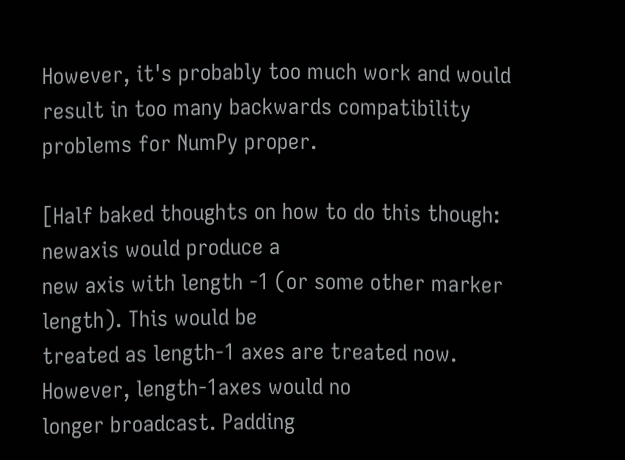However, it's probably too much work and would
result in too many backwards compatibility problems for NumPy proper.

[Half baked thoughts on how to do this though: newaxis would produce a
new axis with length -1 (or some other marker length). This would be
treated as length-1 axes are treated now. However, length-1axes would no
longer broadcast. Padding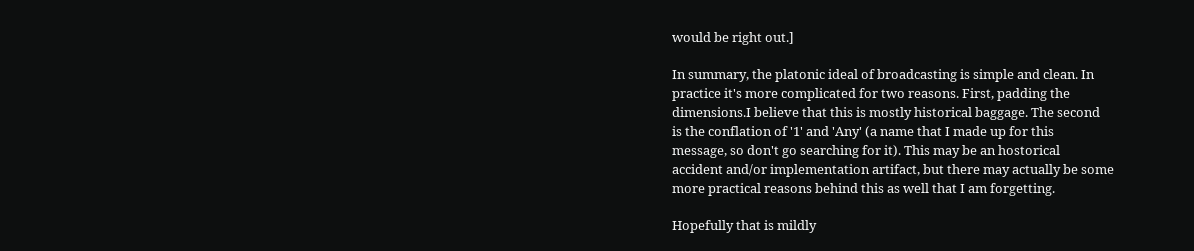would be right out.]

In summary, the platonic ideal of broadcasting is simple and clean. In
practice it's more complicated for two reasons. First, padding the
dimensions.I believe that this is mostly historical baggage. The second
is the conflation of '1' and 'Any' (a name that I made up for this
message, so don't go searching for it). This may be an hostorical
accident and/or implementation artifact, but there may actually be some
more practical reasons behind this as well that I am forgetting.

Hopefully that is mildly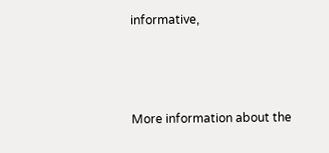informative,



More information about the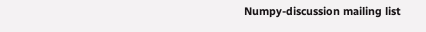Numpy-discussion mailing list